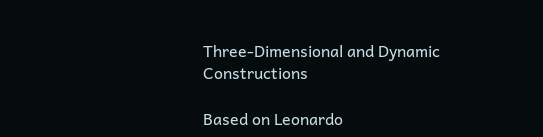Three-Dimensional and Dynamic Constructions

Based on Leonardo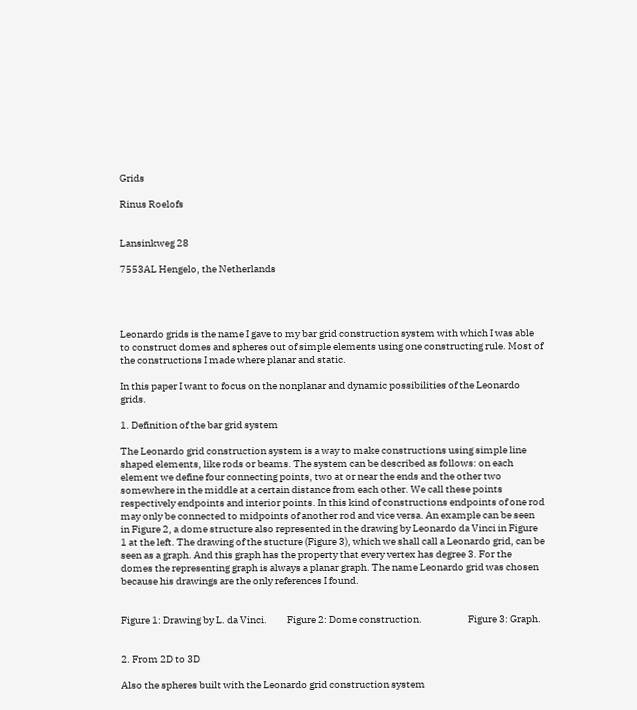Grids

Rinus Roelofs


Lansinkweg 28

7553AL Hengelo, the Netherlands




Leonardo grids is the name I gave to my bar grid construction system with which I was able to construct domes and spheres out of simple elements using one constructing rule. Most of the constructions I made where planar and static.

In this paper I want to focus on the nonplanar and dynamic possibilities of the Leonardo grids.

1. Definition of the bar grid system

The Leonardo grid construction system is a way to make constructions using simple line shaped elements, like rods or beams. The system can be described as follows: on each element we define four connecting points, two at or near the ends and the other two somewhere in the middle at a certain distance from each other. We call these points respectively endpoints and interior points. In this kind of constructions endpoints of one rod may only be connected to midpoints of another rod and vice versa. An example can be seen in Figure 2, a dome structure also represented in the drawing by Leonardo da Vinci in Figure 1 at the left. The drawing of the stucture (Figure 3), which we shall call a Leonardo grid, can be seen as a graph. And this graph has the property that every vertex has degree 3. For the domes the representing graph is always a planar graph. The name Leonardo grid was chosen because his drawings are the only references I found.


Figure 1: Drawing by L. da Vinci.          Figure 2: Dome construction.                       Figure 3: Graph.


2. From 2D to 3D

Also the spheres built with the Leonardo grid construction system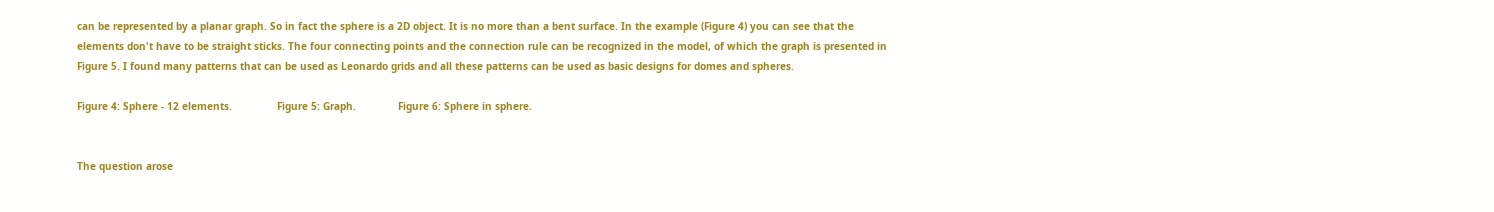can be represented by a planar graph. So in fact the sphere is a 2D object. It is no more than a bent surface. In the example (Figure 4) you can see that the elements don't have to be straight sticks. The four connecting points and the connection rule can be recognized in the model, of which the graph is presented in Figure 5. I found many patterns that can be used as Leonardo grids and all these patterns can be used as basic designs for domes and spheres.

Figure 4: Sphere - 12 elements.               Figure 5: Graph.              Figure 6: Sphere in sphere.


The question arose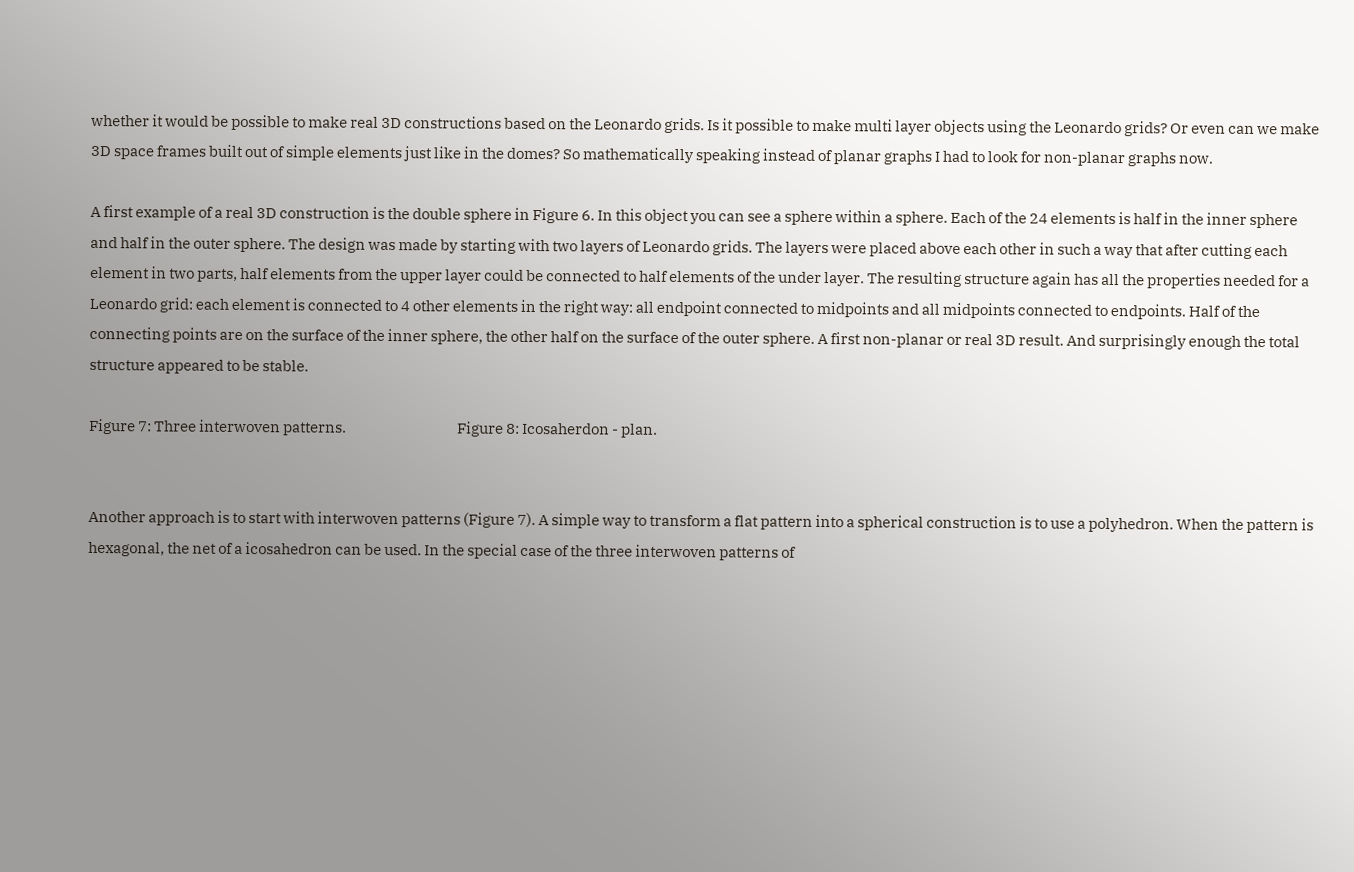whether it would be possible to make real 3D constructions based on the Leonardo grids. Is it possible to make multi layer objects using the Leonardo grids? Or even can we make 3D space frames built out of simple elements just like in the domes? So mathematically speaking instead of planar graphs I had to look for non-planar graphs now.

A first example of a real 3D construction is the double sphere in Figure 6. In this object you can see a sphere within a sphere. Each of the 24 elements is half in the inner sphere and half in the outer sphere. The design was made by starting with two layers of Leonardo grids. The layers were placed above each other in such a way that after cutting each element in two parts, half elements from the upper layer could be connected to half elements of the under layer. The resulting structure again has all the properties needed for a Leonardo grid: each element is connected to 4 other elements in the right way: all endpoint connected to midpoints and all midpoints connected to endpoints. Half of the connecting points are on the surface of the inner sphere, the other half on the surface of the outer sphere. A first non-planar or real 3D result. And surprisingly enough the total structure appeared to be stable.

Figure 7: Three interwoven patterns.                                     Figure 8: Icosaherdon - plan.


Another approach is to start with interwoven patterns (Figure 7). A simple way to transform a flat pattern into a spherical construction is to use a polyhedron. When the pattern is hexagonal, the net of a icosahedron can be used. In the special case of the three interwoven patterns of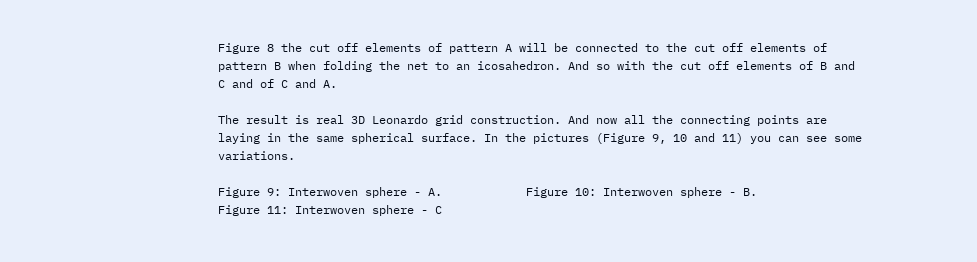Figure 8 the cut off elements of pattern A will be connected to the cut off elements of pattern B when folding the net to an icosahedron. And so with the cut off elements of B and C and of C and A.

The result is real 3D Leonardo grid construction. And now all the connecting points are laying in the same spherical surface. In the pictures (Figure 9, 10 and 11) you can see some variations.

Figure 9: Interwoven sphere - A.            Figure 10: Interwoven sphere - B.          Figure 11: Interwoven sphere - C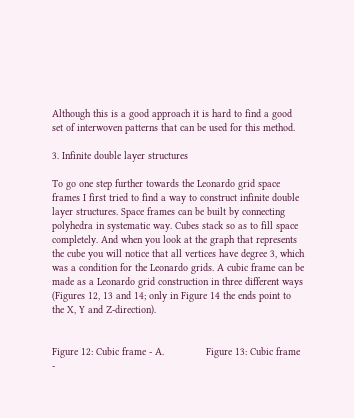Although this is a good approach it is hard to find a good set of interwoven patterns that can be used for this method.

3. Infinite double layer structures

To go one step further towards the Leonardo grid space frames I first tried to find a way to construct infinite double layer structures. Space frames can be built by connecting polyhedra in systematic way. Cubes stack so as to fill space completely. And when you look at the graph that represents the cube you will notice that all vertices have degree 3, which was a condition for the Leonardo grids. A cubic frame can be made as a Leonardo grid construction in three different ways (Figures 12, 13 and 14; only in Figure 14 the ends point to the X, Y and Z-direction).


Figure 12: Cubic frame - A.              Figure 13: Cubic frame -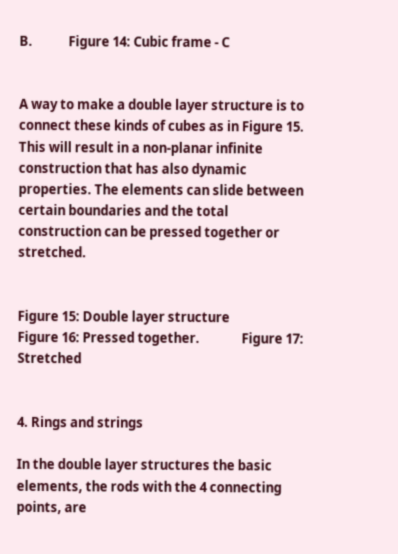B.            Figure 14: Cubic frame - C


A way to make a double layer structure is to connect these kinds of cubes as in Figure 15. This will result in a non-planar infinite construction that has also dynamic properties. The elements can slide between certain boundaries and the total construction can be pressed together or stretched.


Figure 15: Double layer structure              Figure 16: Pressed together.              Figure 17: Stretched


4. Rings and strings

In the double layer structures the basic elements, the rods with the 4 connecting points, are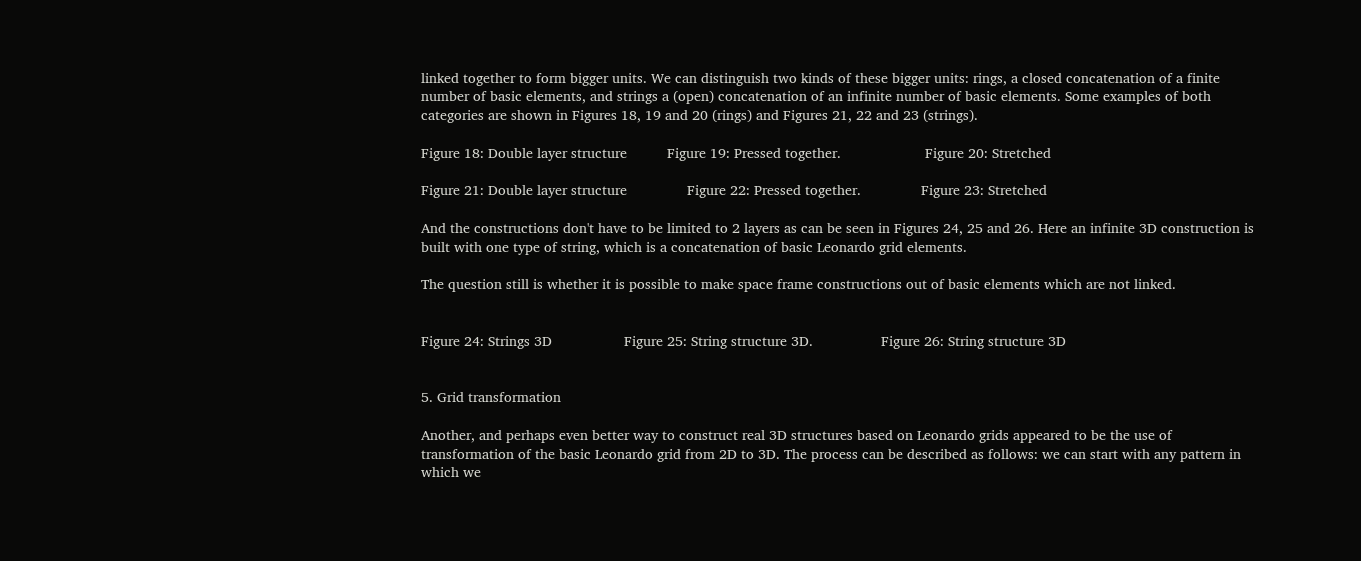linked together to form bigger units. We can distinguish two kinds of these bigger units: rings, a closed concatenation of a finite number of basic elements, and strings a (open) concatenation of an infinite number of basic elements. Some examples of both categories are shown in Figures 18, 19 and 20 (rings) and Figures 21, 22 and 23 (strings).

Figure 18: Double layer structure          Figure 19: Pressed together.                     Figure 20: Stretched

Figure 21: Double layer structure               Figure 22: Pressed together.               Figure 23: Stretched

And the constructions don't have to be limited to 2 layers as can be seen in Figures 24, 25 and 26. Here an infinite 3D construction is built with one type of string, which is a concatenation of basic Leonardo grid elements.

The question still is whether it is possible to make space frame constructions out of basic elements which are not linked.


Figure 24: Strings 3D                  Figure 25: String structure 3D.                 Figure 26: String structure 3D


5. Grid transformation

Another, and perhaps even better way to construct real 3D structures based on Leonardo grids appeared to be the use of transformation of the basic Leonardo grid from 2D to 3D. The process can be described as follows: we can start with any pattern in which we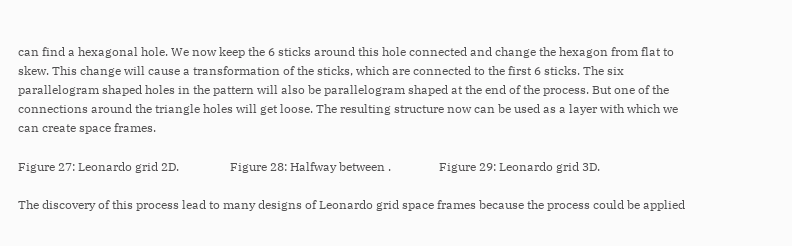can find a hexagonal hole. We now keep the 6 sticks around this hole connected and change the hexagon from flat to skew. This change will cause a transformation of the sticks, which are connected to the first 6 sticks. The six parallelogram shaped holes in the pattern will also be parallelogram shaped at the end of the process. But one of the connections around the triangle holes will get loose. The resulting structure now can be used as a layer with which we can create space frames.

Figure 27: Leonardo grid 2D.                 Figure 28: Halfway between .                Figure 29: Leonardo grid 3D.

The discovery of this process lead to many designs of Leonardo grid space frames because the process could be applied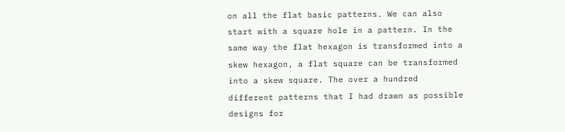on all the flat basic patterns. We can also start with a square hole in a pattern. In the same way the flat hexagon is transformed into a skew hexagon, a flat square can be transformed into a skew square. The over a hundred different patterns that I had drawn as possible designs for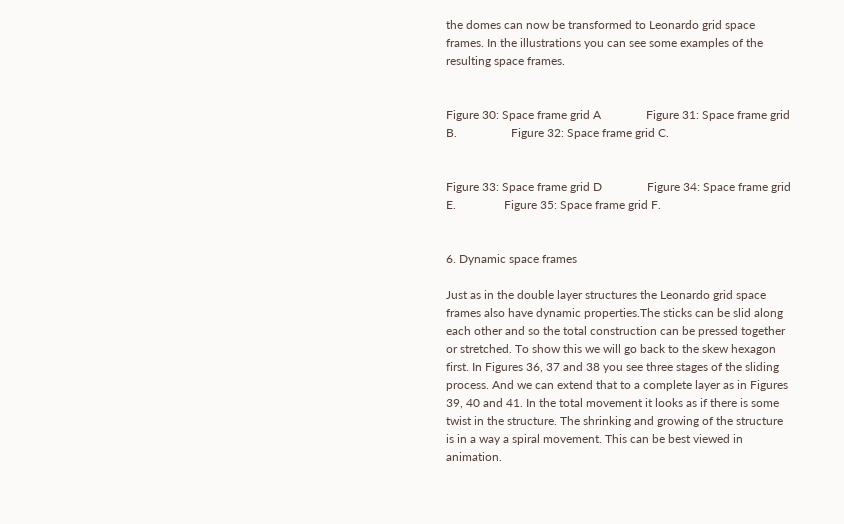the domes can now be transformed to Leonardo grid space frames. In the illustrations you can see some examples of the resulting space frames.


Figure 30: Space frame grid A               Figure 31: Space frame grid B.                  Figure 32: Space frame grid C.


Figure 33: Space frame grid D               Figure 34: Space frame grid E.                Figure 35: Space frame grid F.


6. Dynamic space frames

Just as in the double layer structures the Leonardo grid space frames also have dynamic properties.The sticks can be slid along each other and so the total construction can be pressed together or stretched. To show this we will go back to the skew hexagon first. In Figures 36, 37 and 38 you see three stages of the sliding process. And we can extend that to a complete layer as in Figures 39, 40 and 41. In the total movement it looks as if there is some twist in the structure. The shrinking and growing of the structure is in a way a spiral movement. This can be best viewed in animation.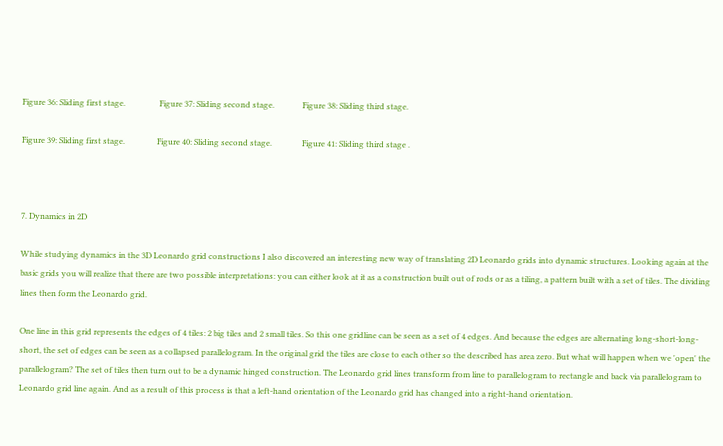Figure 36: Sliding first stage.                 Figure 37: Sliding second stage.              Figure 38: Sliding third stage.

Figure 39: Sliding first stage.                Figure 40: Sliding second stage.               Figure 41: Sliding third stage .



7. Dynamics in 2D

While studying dynamics in the 3D Leonardo grid constructions I also discovered an interesting new way of translating 2D Leonardo grids into dynamic structures. Looking again at the basic grids you will realize that there are two possible interpretations: you can either look at it as a construction built out of rods or as a tiling, a pattern built with a set of tiles. The dividing lines then form the Leonardo grid.

One line in this grid represents the edges of 4 tiles: 2 big tiles and 2 small tiles. So this one gridline can be seen as a set of 4 edges. And because the edges are alternating long-short-long-short, the set of edges can be seen as a collapsed parallelogram. In the original grid the tiles are close to each other so the described has area zero. But what will happen when we 'open' the parallelogram? The set of tiles then turn out to be a dynamic hinged construction. The Leonardo grid lines transform from line to parallelogram to rectangle and back via parallelogram to Leonardo grid line again. And as a result of this process is that a left-hand orientation of the Leonardo grid has changed into a right-hand orientation.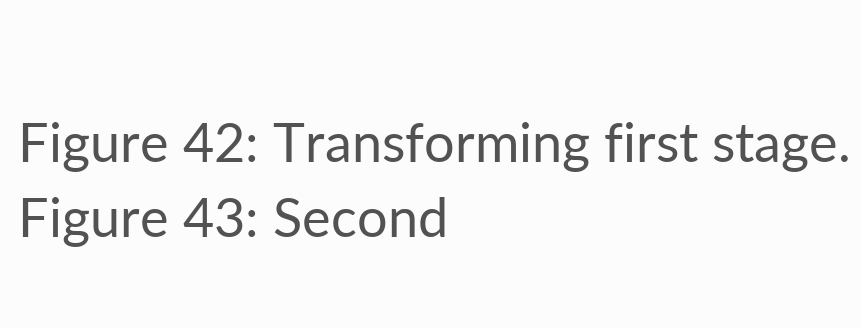Figure 42: Transforming first stage.                 Figure 43: Second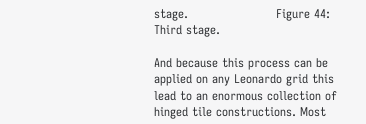stage.                      Figure 44: Third stage.

And because this process can be applied on any Leonardo grid this lead to an enormous collection of hinged tile constructions. Most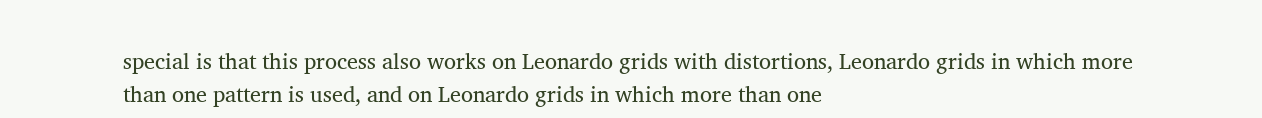special is that this process also works on Leonardo grids with distortions, Leonardo grids in which more than one pattern is used, and on Leonardo grids in which more than one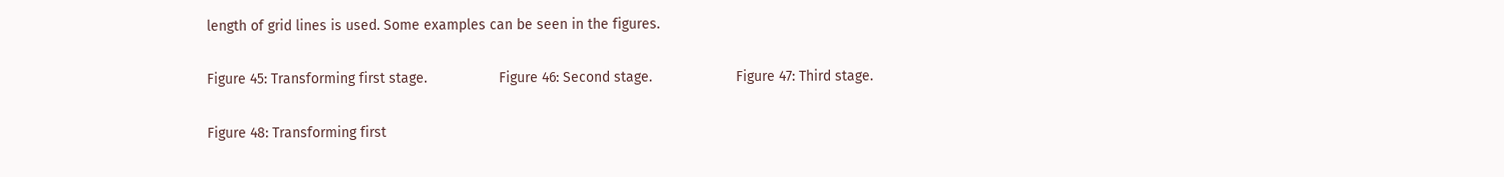length of grid lines is used. Some examples can be seen in the figures.

Figure 45: Transforming first stage.                  Figure 46: Second stage.                     Figure 47: Third stage.

Figure 48: Transforming first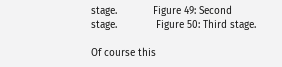stage.            Figure 49: Second stage.             Figure 50: Third stage.

Of course this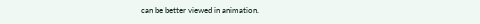can be better viewed in animation.